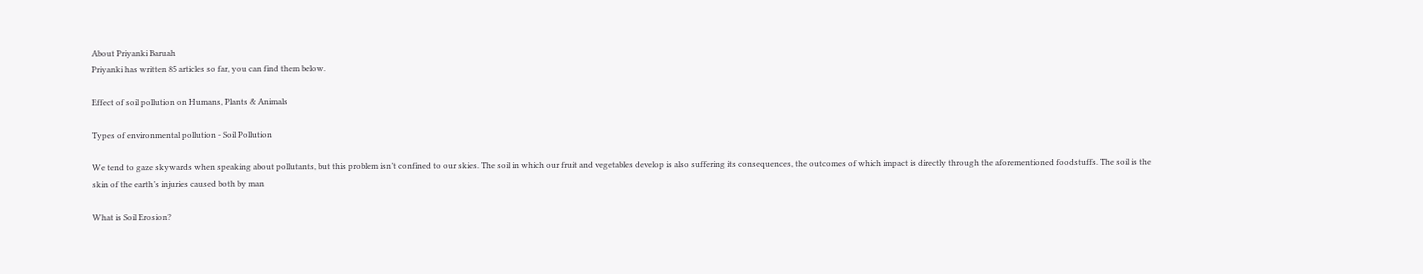About Priyanki Baruah
Priyanki has written 85 articles so far, you can find them below.

Effect of soil pollution on Humans, Plants & Animals

Types of environmental pollution - Soil Pollution

We tend to gaze skywards when speaking about pollutants, but this problem isn’t confined to our skies. The soil in which our fruit and vegetables develop is also suffering its consequences, the outcomes of which impact is directly through the aforementioned foodstuffs. The soil is the skin of the earth’s injuries caused both by man

What is Soil Erosion?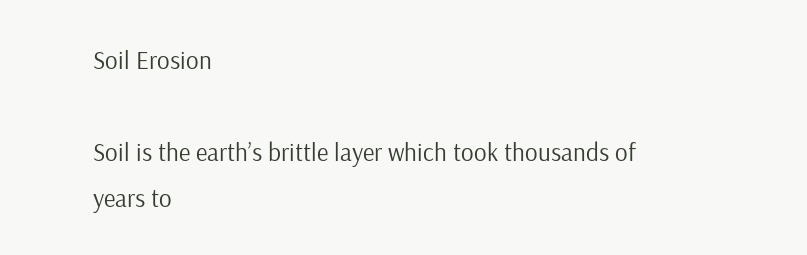Soil Erosion

Soil is the earth’s brittle layer which took thousands of years to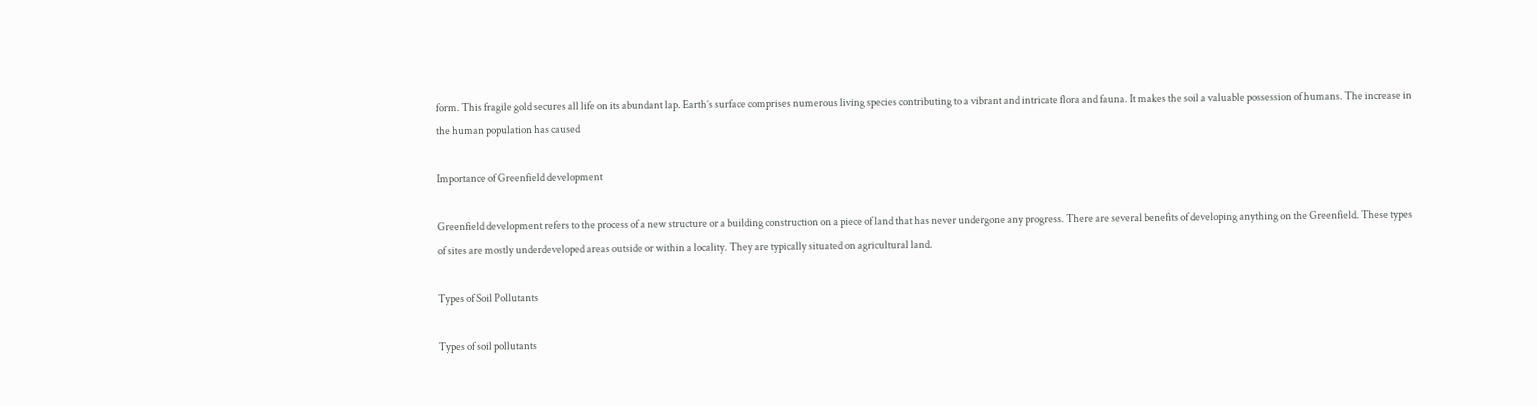form. This fragile gold secures all life on its abundant lap. Earth’s surface comprises numerous living species contributing to a vibrant and intricate flora and fauna. It makes the soil a valuable possession of humans. The increase in the human population has caused

Importance of Greenfield development

Greenfield development refers to the process of a new structure or a building construction on a piece of land that has never undergone any progress. There are several benefits of developing anything on the Greenfield. These types of sites are mostly underdeveloped areas outside or within a locality. They are typically situated on agricultural land.

Types of Soil Pollutants

Types of soil pollutants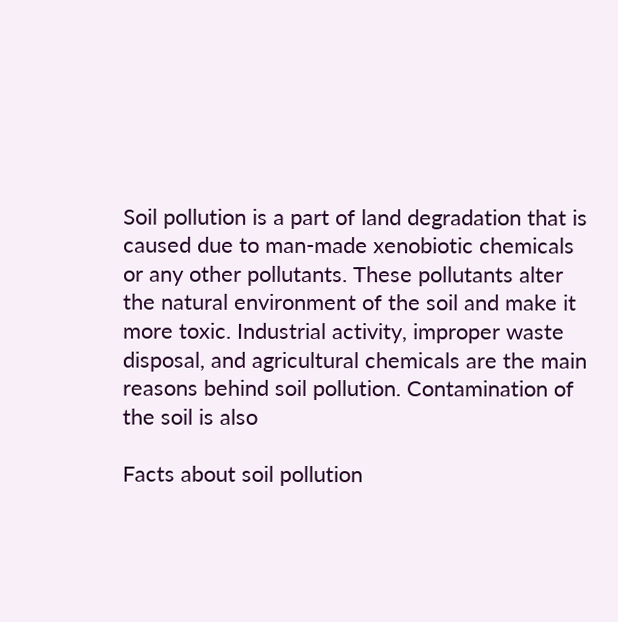Soil pollution is a part of land degradation that is caused due to man-made xenobiotic chemicals or any other pollutants. These pollutants alter the natural environment of the soil and make it more toxic. Industrial activity, improper waste disposal, and agricultural chemicals are the main reasons behind soil pollution. Contamination of the soil is also

Facts about soil pollution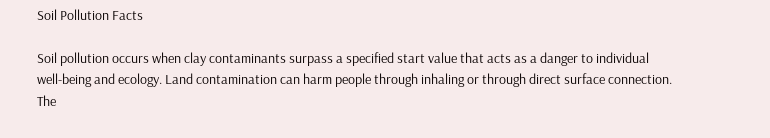Soil Pollution Facts

Soil pollution occurs when clay contaminants surpass a specified start value that acts as a danger to individual well-being and ecology. Land contamination can harm people through inhaling or through direct surface connection. The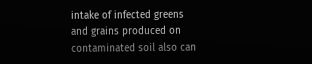intake of infected greens and grains produced on contaminated soil also can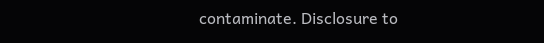contaminate. Disclosure to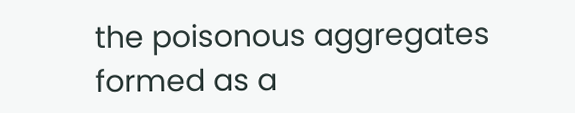the poisonous aggregates formed as a